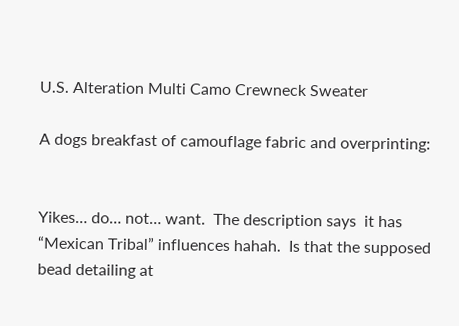U.S. Alteration Multi Camo Crewneck Sweater

A dogs breakfast of camouflage fabric and overprinting:


Yikes… do… not… want.  The description says  it has “Mexican Tribal” influences hahah.  Is that the supposed bead detailing at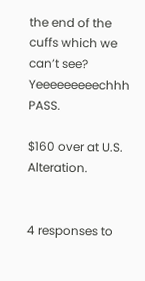the end of the cuffs which we can’t see?  Yeeeeeeeeechhh PASS.

$160 over at U.S. Alteration.


4 responses to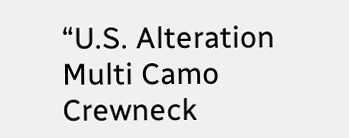“U.S. Alteration Multi Camo Crewneck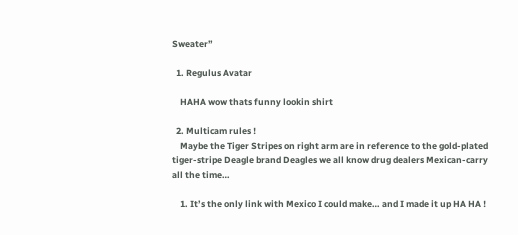Sweater”

  1. Regulus Avatar

    HAHA wow thats funny lookin shirt

  2. Multicam rules !
    Maybe the Tiger Stripes on right arm are in reference to the gold-plated tiger-stripe Deagle brand Deagles we all know drug dealers Mexican-carry all the time…

    1. It’s the only link with Mexico I could make… and I made it up HA HA !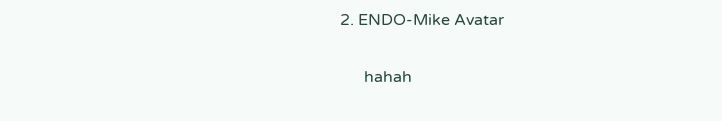2. ENDO-Mike Avatar

      hahah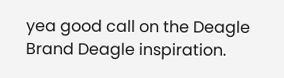yea good call on the Deagle Brand Deagle inspiration.